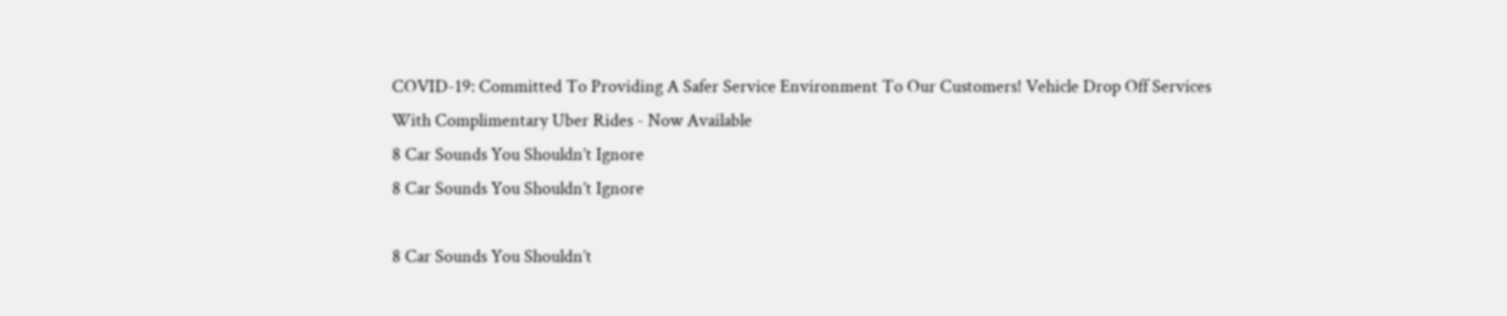COVID-19: Committed To Providing A Safer Service Environment To Our Customers! Vehicle Drop Off Services With Complimentary Uber Rides - Now Available
8 Car Sounds You Shouldn’t Ignore
8 Car Sounds You Shouldn’t Ignore

8 Car Sounds You Shouldn’t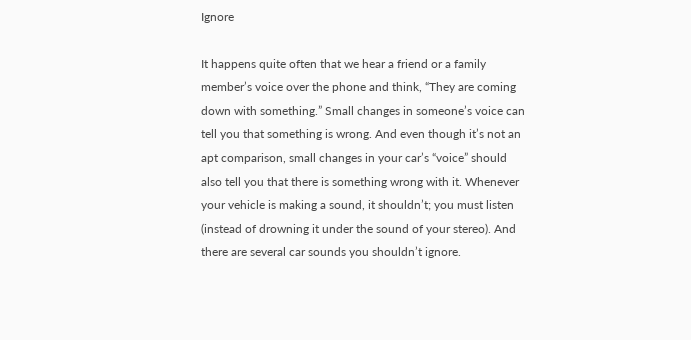Ignore

It happens quite often that we hear a friend or a family member’s voice over the phone and think, “They are coming down with something.” Small changes in someone’s voice can tell you that something is wrong. And even though it’s not an apt comparison, small changes in your car’s “voice” should also tell you that there is something wrong with it. Whenever your vehicle is making a sound, it shouldn’t; you must listen (instead of drowning it under the sound of your stereo). And there are several car sounds you shouldn’t ignore.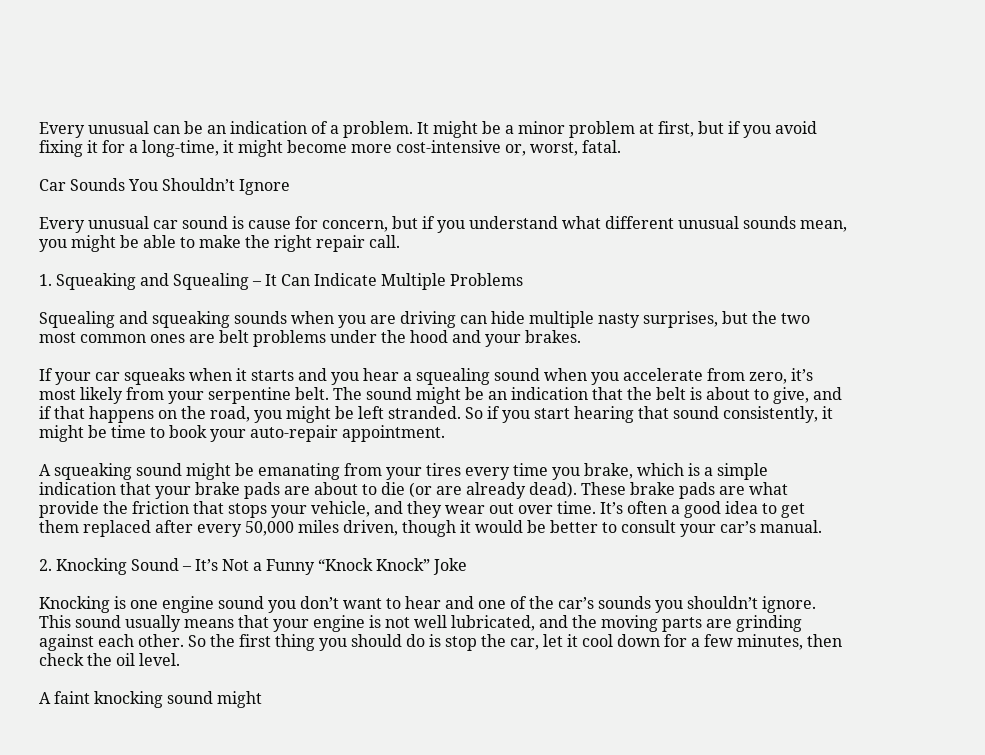Every unusual can be an indication of a problem. It might be a minor problem at first, but if you avoid fixing it for a long-time, it might become more cost-intensive or, worst, fatal.

Car Sounds You Shouldn’t Ignore

Every unusual car sound is cause for concern, but if you understand what different unusual sounds mean, you might be able to make the right repair call.

1. Squeaking and Squealing – It Can Indicate Multiple Problems

Squealing and squeaking sounds when you are driving can hide multiple nasty surprises, but the two most common ones are belt problems under the hood and your brakes.

If your car squeaks when it starts and you hear a squealing sound when you accelerate from zero, it’s most likely from your serpentine belt. The sound might be an indication that the belt is about to give, and if that happens on the road, you might be left stranded. So if you start hearing that sound consistently, it might be time to book your auto-repair appointment.

A squeaking sound might be emanating from your tires every time you brake, which is a simple indication that your brake pads are about to die (or are already dead). These brake pads are what provide the friction that stops your vehicle, and they wear out over time. It’s often a good idea to get them replaced after every 50,000 miles driven, though it would be better to consult your car’s manual.

2. Knocking Sound – It’s Not a Funny “Knock Knock” Joke

Knocking is one engine sound you don’t want to hear and one of the car’s sounds you shouldn’t ignore. This sound usually means that your engine is not well lubricated, and the moving parts are grinding against each other. So the first thing you should do is stop the car, let it cool down for a few minutes, then check the oil level.

A faint knocking sound might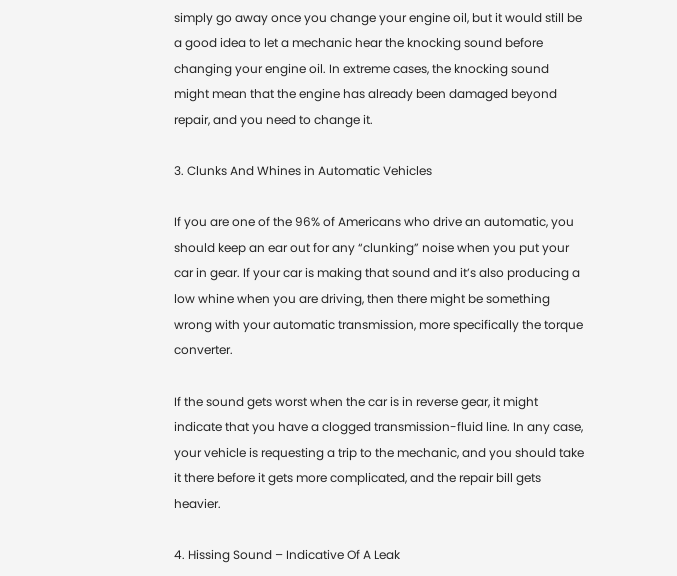simply go away once you change your engine oil, but it would still be a good idea to let a mechanic hear the knocking sound before changing your engine oil. In extreme cases, the knocking sound might mean that the engine has already been damaged beyond repair, and you need to change it.

3. Clunks And Whines in Automatic Vehicles

If you are one of the 96% of Americans who drive an automatic, you should keep an ear out for any “clunking” noise when you put your car in gear. If your car is making that sound and it’s also producing a low whine when you are driving, then there might be something wrong with your automatic transmission, more specifically the torque converter.

If the sound gets worst when the car is in reverse gear, it might indicate that you have a clogged transmission-fluid line. In any case, your vehicle is requesting a trip to the mechanic, and you should take it there before it gets more complicated, and the repair bill gets heavier.

4. Hissing Sound – Indicative Of A Leak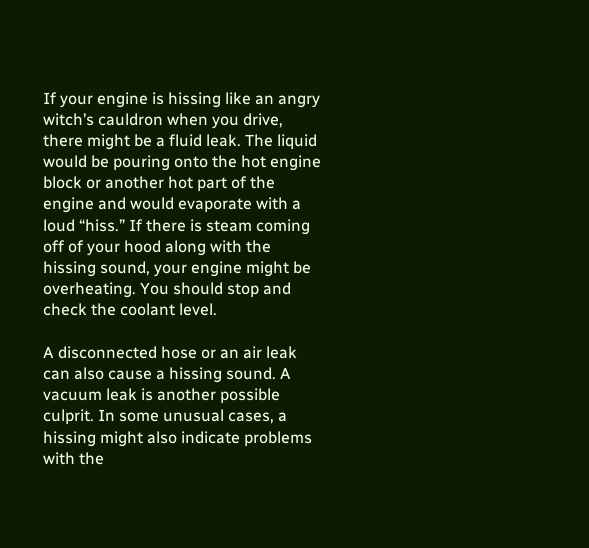If your engine is hissing like an angry witch’s cauldron when you drive, there might be a fluid leak. The liquid would be pouring onto the hot engine block or another hot part of the engine and would evaporate with a loud “hiss.” If there is steam coming off of your hood along with the hissing sound, your engine might be overheating. You should stop and check the coolant level.

A disconnected hose or an air leak can also cause a hissing sound. A vacuum leak is another possible culprit. In some unusual cases, a hissing might also indicate problems with the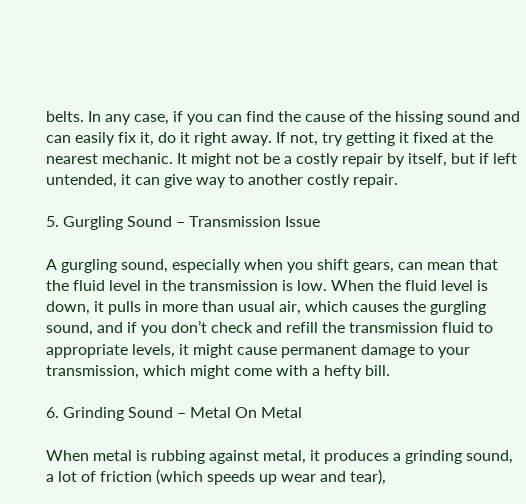belts. In any case, if you can find the cause of the hissing sound and can easily fix it, do it right away. If not, try getting it fixed at the nearest mechanic. It might not be a costly repair by itself, but if left untended, it can give way to another costly repair.

5. Gurgling Sound – Transmission Issue

A gurgling sound, especially when you shift gears, can mean that the fluid level in the transmission is low. When the fluid level is down, it pulls in more than usual air, which causes the gurgling sound, and if you don’t check and refill the transmission fluid to appropriate levels, it might cause permanent damage to your transmission, which might come with a hefty bill.

6. Grinding Sound – Metal On Metal

When metal is rubbing against metal, it produces a grinding sound, a lot of friction (which speeds up wear and tear),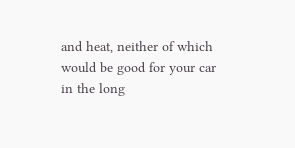and heat, neither of which would be good for your car in the long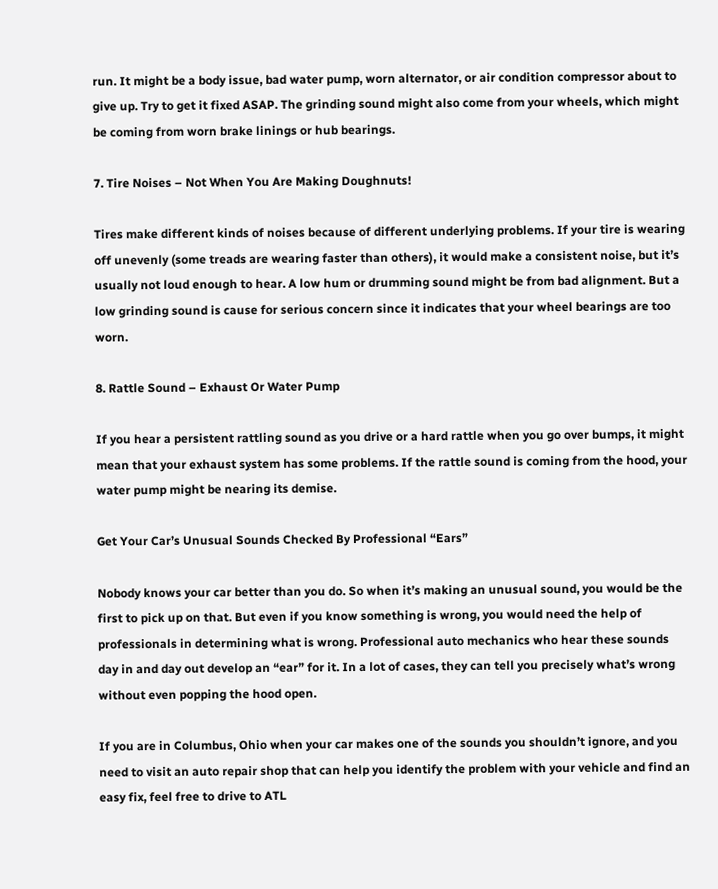run. It might be a body issue, bad water pump, worn alternator, or air condition compressor about to give up. Try to get it fixed ASAP. The grinding sound might also come from your wheels, which might be coming from worn brake linings or hub bearings.

7. Tire Noises – Not When You Are Making Doughnuts!

Tires make different kinds of noises because of different underlying problems. If your tire is wearing off unevenly (some treads are wearing faster than others), it would make a consistent noise, but it’s usually not loud enough to hear. A low hum or drumming sound might be from bad alignment. But a low grinding sound is cause for serious concern since it indicates that your wheel bearings are too worn.

8. Rattle Sound – Exhaust Or Water Pump

If you hear a persistent rattling sound as you drive or a hard rattle when you go over bumps, it might mean that your exhaust system has some problems. If the rattle sound is coming from the hood, your water pump might be nearing its demise.

Get Your Car’s Unusual Sounds Checked By Professional “Ears”

Nobody knows your car better than you do. So when it’s making an unusual sound, you would be the first to pick up on that. But even if you know something is wrong, you would need the help of professionals in determining what is wrong. Professional auto mechanics who hear these sounds day in and day out develop an “ear” for it. In a lot of cases, they can tell you precisely what’s wrong without even popping the hood open.

If you are in Columbus, Ohio when your car makes one of the sounds you shouldn’t ignore, and you need to visit an auto repair shop that can help you identify the problem with your vehicle and find an easy fix, feel free to drive to ATL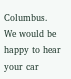Columbus. We would be happy to hear your car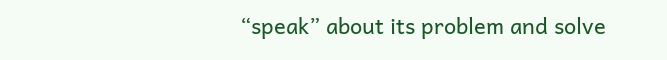“speak” about its problem and solve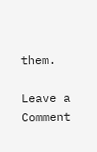them.

Leave a Comment